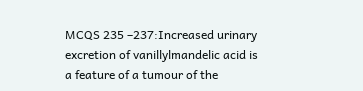MCQS 235 –237:Increased urinary excretion of vanillylmandelic acid is a feature of a tumour of the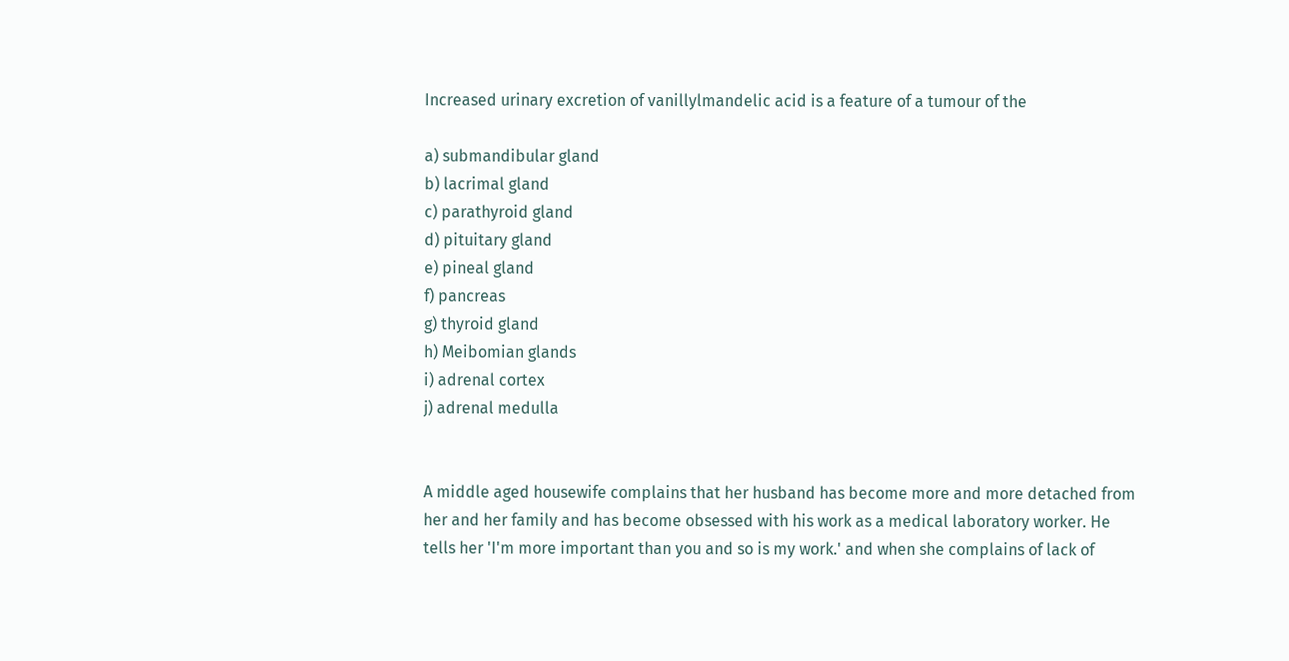Increased urinary excretion of vanillylmandelic acid is a feature of a tumour of the

a) submandibular gland
b) lacrimal gland
c) parathyroid gland
d) pituitary gland
e) pineal gland
f) pancreas
g) thyroid gland
h) Meibomian glands
i) adrenal cortex
j) adrenal medulla


A middle aged housewife complains that her husband has become more and more detached from her and her family and has become obsessed with his work as a medical laboratory worker. He tells her 'I'm more important than you and so is my work.' and when she complains of lack of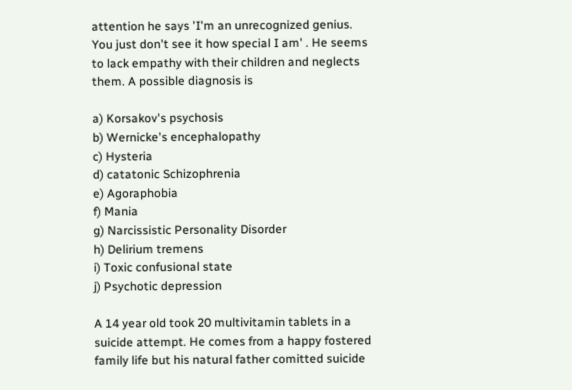attention he says 'I'm an unrecognized genius. You just don't see it how special I am' . He seems to lack empathy with their children and neglects them. A possible diagnosis is

a) Korsakov's psychosis
b) Wernicke's encephalopathy
c) Hysteria
d) catatonic Schizophrenia
e) Agoraphobia
f) Mania
g) Narcissistic Personality Disorder
h) Delirium tremens
i) Toxic confusional state
j) Psychotic depression

A 14 year old took 20 multivitamin tablets in a suicide attempt. He comes from a happy fostered family life but his natural father comitted suicide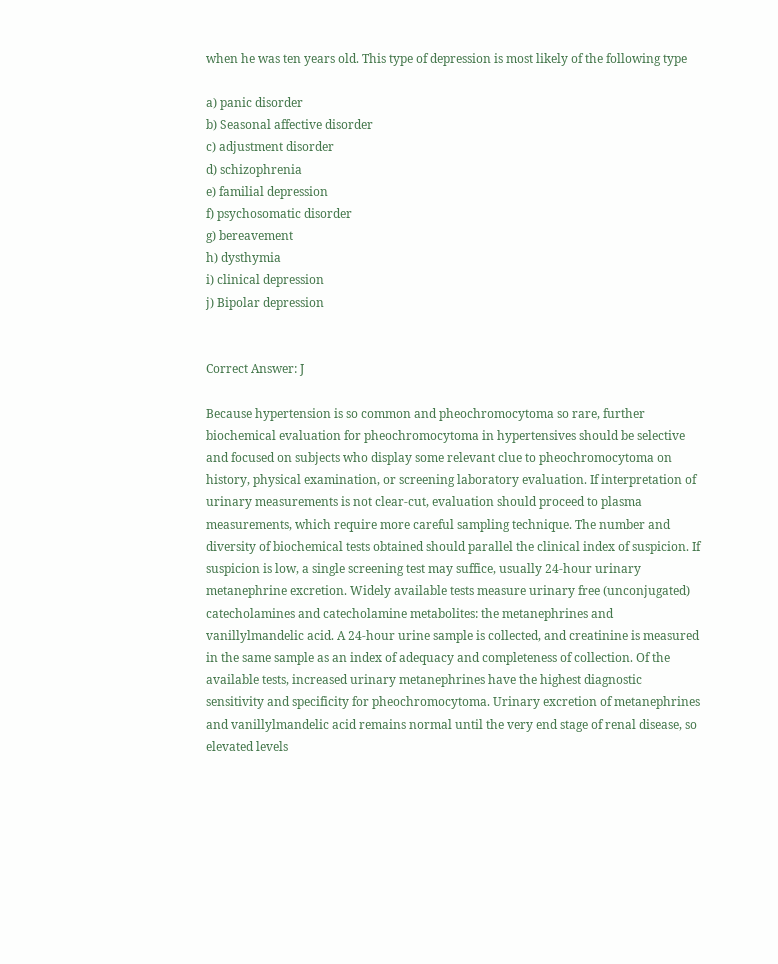when he was ten years old. This type of depression is most likely of the following type

a) panic disorder
b) Seasonal affective disorder
c) adjustment disorder
d) schizophrenia
e) familial depression
f) psychosomatic disorder
g) bereavement
h) dysthymia
i) clinical depression
j) Bipolar depression


Correct Answer: J

Because hypertension is so common and pheochromocytoma so rare, further biochemical evaluation for pheochromocytoma in hypertensives should be selective and focused on subjects who display some relevant clue to pheochromocytoma on history, physical examination, or screening laboratory evaluation. If interpretation of urinary measurements is not clear-cut, evaluation should proceed to plasma measurements, which require more careful sampling technique. The number and diversity of biochemical tests obtained should parallel the clinical index of suspicion. If suspicion is low, a single screening test may suffice, usually 24-hour urinary metanephrine excretion. Widely available tests measure urinary free (unconjugated) catecholamines and catecholamine metabolites: the metanephrines and vanillylmandelic acid. A 24-hour urine sample is collected, and creatinine is measured in the same sample as an index of adequacy and completeness of collection. Of the available tests, increased urinary metanephrines have the highest diagnostic sensitivity and specificity for pheochromocytoma. Urinary excretion of metanephrines and vanillylmandelic acid remains normal until the very end stage of renal disease, so elevated levels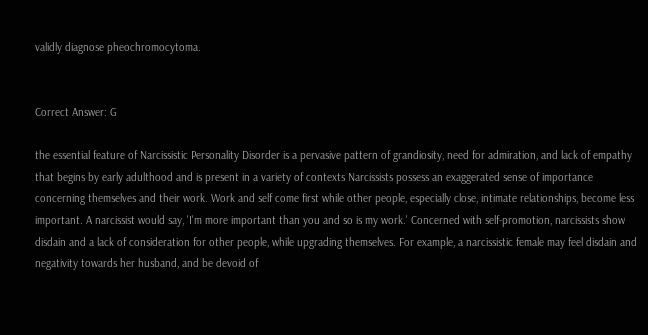validly diagnose pheochromocytoma.


Correct Answer: G

the essential feature of Narcissistic Personality Disorder is a pervasive pattern of grandiosity, need for admiration, and lack of empathy that begins by early adulthood and is present in a variety of contexts Narcissists possess an exaggerated sense of importance concerning themselves and their work. Work and self come first while other people, especially close, intimate relationships, become less important. A narcissist would say, 'I'm more important than you and so is my work.' Concerned with self-promotion, narcissists show disdain and a lack of consideration for other people, while upgrading themselves. For example, a narcissistic female may feel disdain and negativity towards her husband, and be devoid of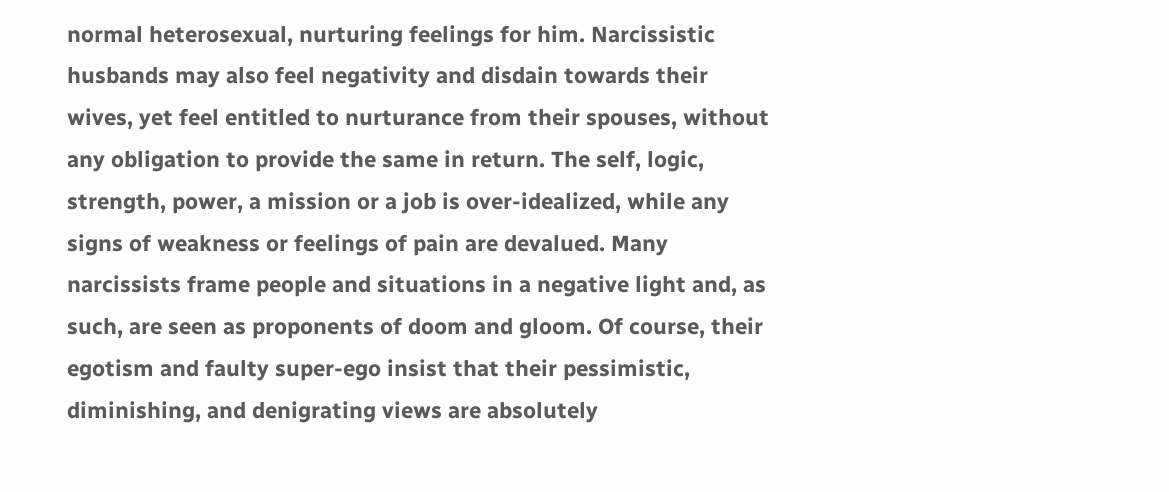normal heterosexual, nurturing feelings for him. Narcissistic husbands may also feel negativity and disdain towards their wives, yet feel entitled to nurturance from their spouses, without any obligation to provide the same in return. The self, logic, strength, power, a mission or a job is over-idealized, while any signs of weakness or feelings of pain are devalued. Many narcissists frame people and situations in a negative light and, as such, are seen as proponents of doom and gloom. Of course, their egotism and faulty super-ego insist that their pessimistic, diminishing, and denigrating views are absolutely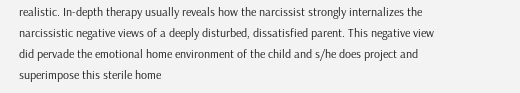realistic. In-depth therapy usually reveals how the narcissist strongly internalizes the narcissistic negative views of a deeply disturbed, dissatisfied parent. This negative view did pervade the emotional home environment of the child and s/he does project and superimpose this sterile home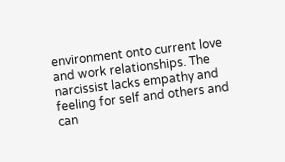environment onto current love and work relationships. The narcissist lacks empathy and feeling for self and others and can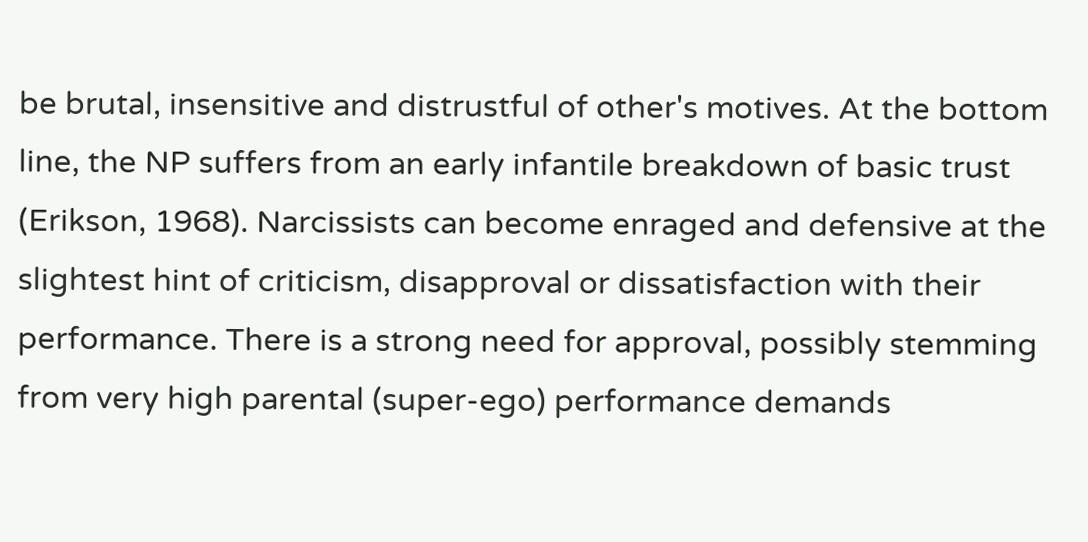be brutal, insensitive and distrustful of other's motives. At the bottom line, the NP suffers from an early infantile breakdown of basic trust (Erikson, 1968). Narcissists can become enraged and defensive at the slightest hint of criticism, disapproval or dissatisfaction with their performance. There is a strong need for approval, possibly stemming from very high parental (super-ego) performance demands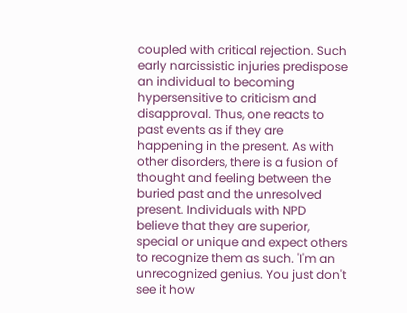coupled with critical rejection. Such early narcissistic injuries predispose an individual to becoming hypersensitive to criticism and disapproval. Thus, one reacts to past events as if they are happening in the present. As with other disorders, there is a fusion of thought and feeling between the buried past and the unresolved present. Individuals with NPD believe that they are superior, special or unique and expect others to recognize them as such. 'I'm an unrecognized genius. You just don't see it how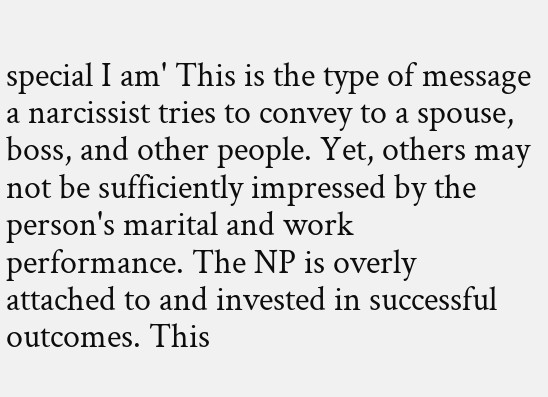special I am' This is the type of message a narcissist tries to convey to a spouse, boss, and other people. Yet, others may not be sufficiently impressed by the person's marital and work performance. The NP is overly attached to and invested in successful outcomes. This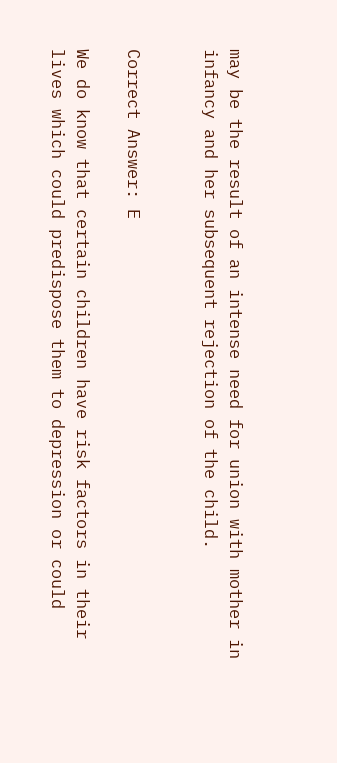may be the result of an intense need for union with mother in infancy and her subsequent rejection of the child.


Correct Answer: E

We do know that certain children have risk factors in their lives which could predispose them to depression or could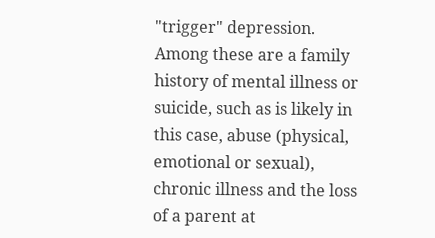"trigger" depression. Among these are a family history of mental illness or suicide, such as is likely in this case, abuse (physical, emotional or sexual), chronic illness and the loss of a parent at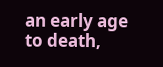an early age to death,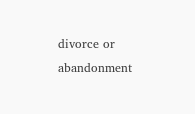divorce or abandonment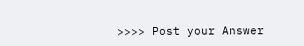>>>> Post your Answer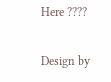Here ????

Design by